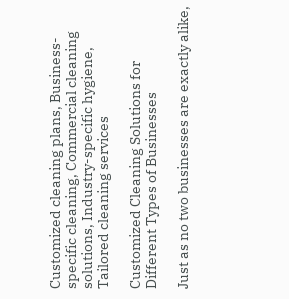Customized cleaning plans, Business-specific cleaning, Commercial cleaning solutions, Industry-specific hygiene, Tailored cleaning services

Customized Cleaning Solutions for Different Types of Businesses

Just as no two businesses are exactly alike,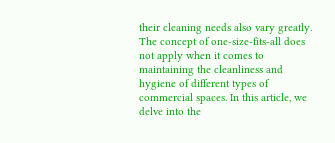their cleaning needs also vary greatly. The concept of one-size-fits-all does not apply when it comes to maintaining the cleanliness and hygiene of different types of commercial spaces. In this article, we delve into the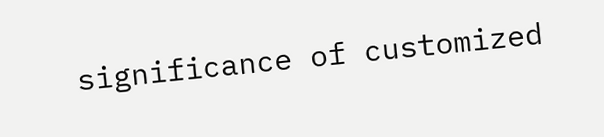significance of customized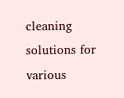cleaning solutions for various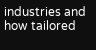industries and how tailored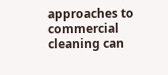approaches to commercial cleaning can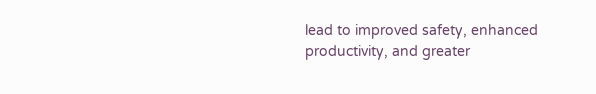lead to improved safety, enhanced productivity, and greater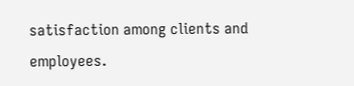satisfaction among clients and employees.